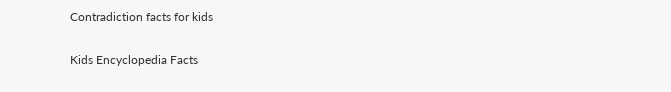Contradiction facts for kids

Kids Encyclopedia Facts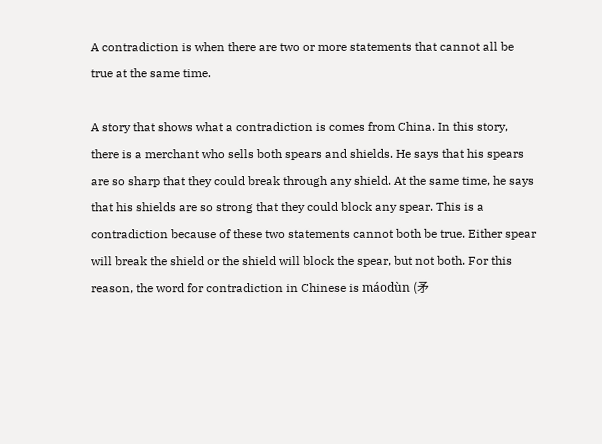A contradiction is when there are two or more statements that cannot all be true at the same time.

A story that shows what a contradiction is comes from China. In this story, there is a merchant who sells both spears and shields. He says that his spears are so sharp that they could break through any shield. At the same time, he says that his shields are so strong that they could block any spear. This is a contradiction because of these two statements cannot both be true. Either spear will break the shield or the shield will block the spear, but not both. For this reason, the word for contradiction in Chinese is máodùn (矛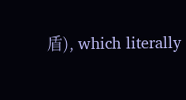盾), which literally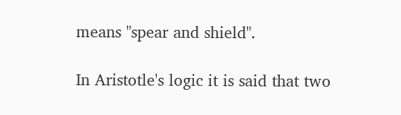means "spear and shield".

In Aristotle's logic it is said that two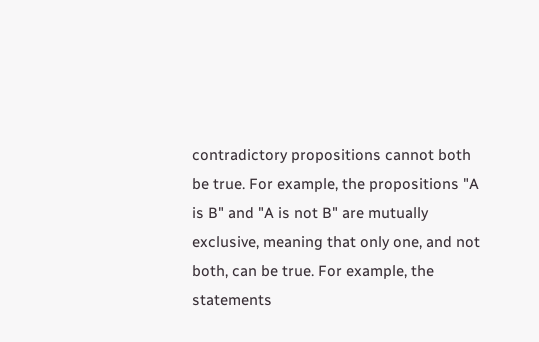contradictory propositions cannot both be true. For example, the propositions "A is B" and "A is not B" are mutually exclusive, meaning that only one, and not both, can be true. For example, the statements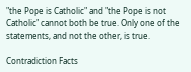"the Pope is Catholic" and "the Pope is not Catholic" cannot both be true. Only one of the statements, and not the other, is true.

Contradiction Facts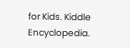for Kids. Kiddle Encyclopedia.